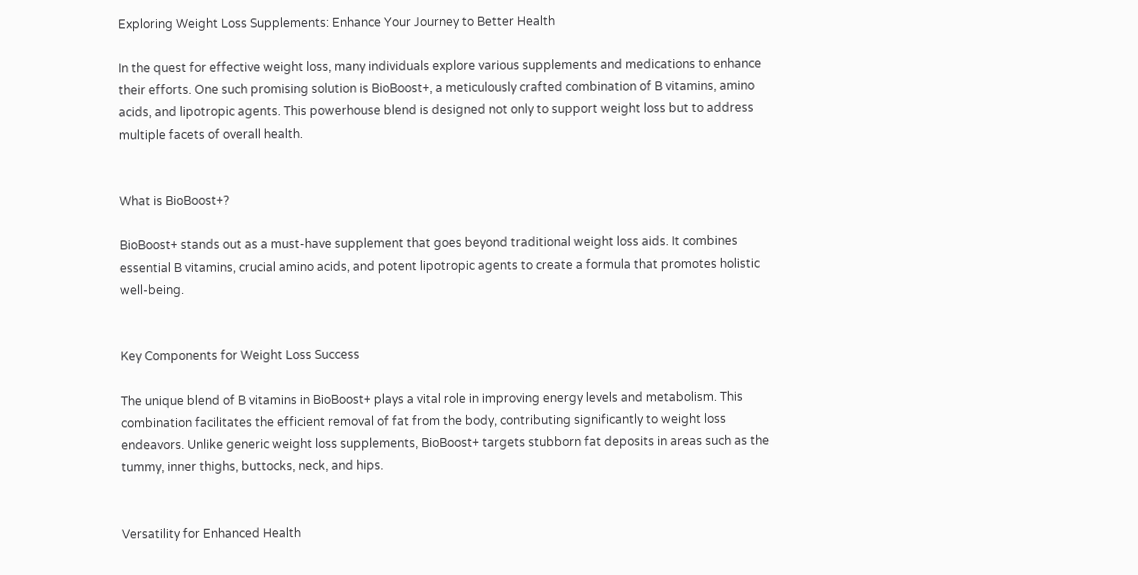Exploring Weight Loss Supplements: Enhance Your Journey to Better Health

In the quest for effective weight loss, many individuals explore various supplements and medications to enhance their efforts. One such promising solution is BioBoost+, a meticulously crafted combination of B vitamins, amino acids, and lipotropic agents. This powerhouse blend is designed not only to support weight loss but to address multiple facets of overall health.


What is BioBoost+?

BioBoost+ stands out as a must-have supplement that goes beyond traditional weight loss aids. It combines essential B vitamins, crucial amino acids, and potent lipotropic agents to create a formula that promotes holistic well-being.


Key Components for Weight Loss Success

The unique blend of B vitamins in BioBoost+ plays a vital role in improving energy levels and metabolism. This combination facilitates the efficient removal of fat from the body, contributing significantly to weight loss endeavors. Unlike generic weight loss supplements, BioBoost+ targets stubborn fat deposits in areas such as the tummy, inner thighs, buttocks, neck, and hips.


Versatility for Enhanced Health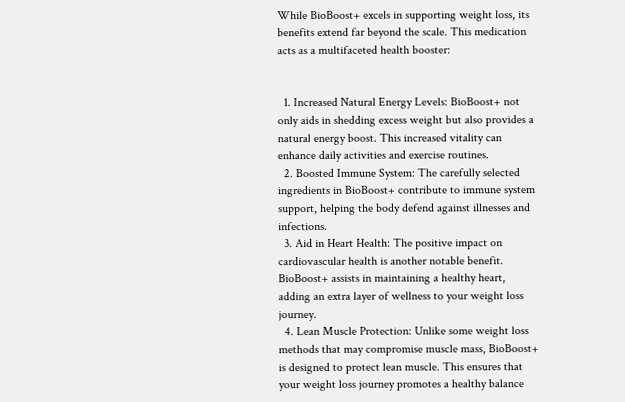While BioBoost+ excels in supporting weight loss, its benefits extend far beyond the scale. This medication acts as a multifaceted health booster:


  1. Increased Natural Energy Levels: BioBoost+ not only aids in shedding excess weight but also provides a natural energy boost. This increased vitality can enhance daily activities and exercise routines.
  2. Boosted Immune System: The carefully selected ingredients in BioBoost+ contribute to immune system support, helping the body defend against illnesses and infections.
  3. Aid in Heart Health: The positive impact on cardiovascular health is another notable benefit. BioBoost+ assists in maintaining a healthy heart, adding an extra layer of wellness to your weight loss journey.
  4. Lean Muscle Protection: Unlike some weight loss methods that may compromise muscle mass, BioBoost+ is designed to protect lean muscle. This ensures that your weight loss journey promotes a healthy balance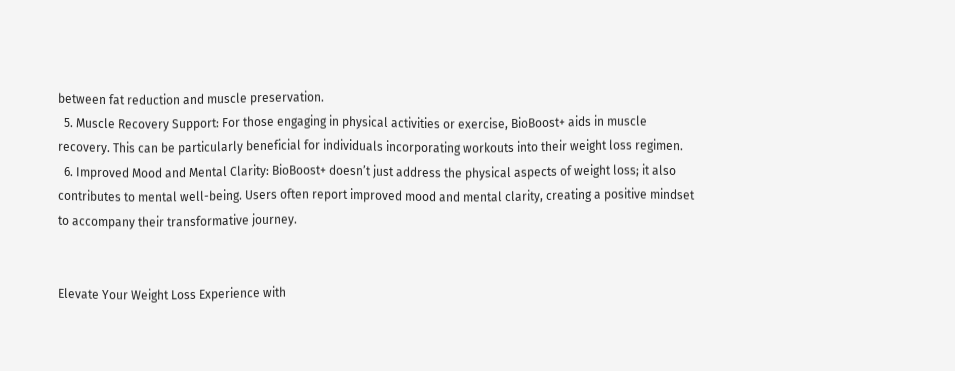between fat reduction and muscle preservation.
  5. Muscle Recovery Support: For those engaging in physical activities or exercise, BioBoost+ aids in muscle recovery. This can be particularly beneficial for individuals incorporating workouts into their weight loss regimen.
  6. Improved Mood and Mental Clarity: BioBoost+ doesn’t just address the physical aspects of weight loss; it also contributes to mental well-being. Users often report improved mood and mental clarity, creating a positive mindset to accompany their transformative journey.


Elevate Your Weight Loss Experience with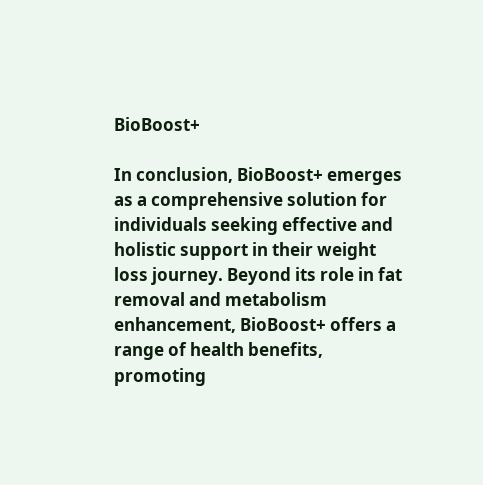BioBoost+

In conclusion, BioBoost+ emerges as a comprehensive solution for individuals seeking effective and holistic support in their weight loss journey. Beyond its role in fat removal and metabolism enhancement, BioBoost+ offers a range of health benefits, promoting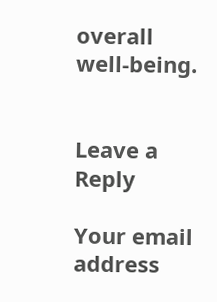overall well-being.


Leave a Reply

Your email address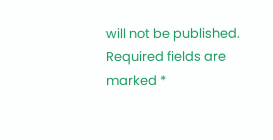will not be published. Required fields are marked *